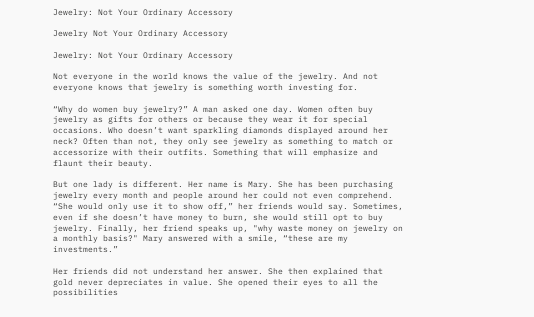Jewelry: Not Your Ordinary Accessory

Jewelry Not Your Ordinary Accessory

Jewelry: Not Your Ordinary Accessory

Not everyone in the world knows the value of the jewelry. And not everyone knows that jewelry is something worth investing for.

“Why do women buy jewelry?” A man asked one day. Women often buy jewelry as gifts for others or because they wear it for special occasions. Who doesn’t want sparkling diamonds displayed around her neck? Often than not, they only see jewelry as something to match or accessorize with their outfits. Something that will emphasize and flaunt their beauty.

But one lady is different. Her name is Mary. She has been purchasing jewelry every month and people around her could not even comprehend. “She would only use it to show off,” her friends would say. Sometimes, even if she doesn’t have money to burn, she would still opt to buy jewelry. Finally, her friend speaks up, "why waste money on jewelry on a monthly basis?" Mary answered with a smile, “these are my investments.”

Her friends did not understand her answer. She then explained that gold never depreciates in value. She opened their eyes to all the possibilities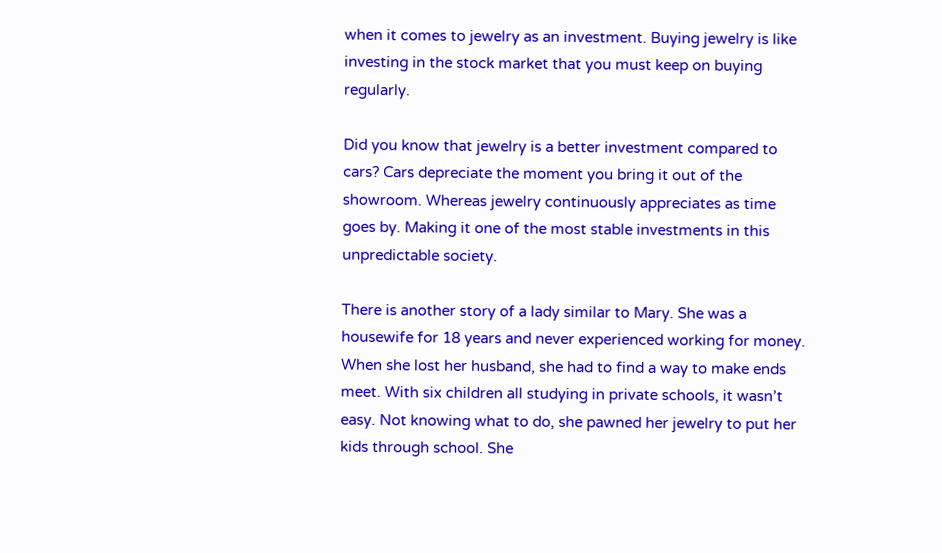when it comes to jewelry as an investment. Buying jewelry is like investing in the stock market that you must keep on buying regularly.

Did you know that jewelry is a better investment compared to cars? Cars depreciate the moment you bring it out of the showroom. Whereas jewelry continuously appreciates as time goes by. Making it one of the most stable investments in this unpredictable society.

There is another story of a lady similar to Mary. She was a housewife for 18 years and never experienced working for money. When she lost her husband, she had to find a way to make ends meet. With six children all studying in private schools, it wasn’t easy. Not knowing what to do, she pawned her jewelry to put her kids through school. She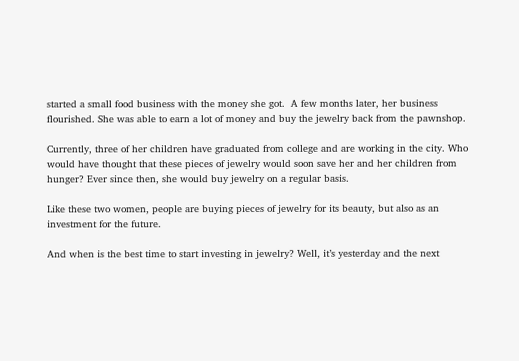started a small food business with the money she got.  A few months later, her business flourished. She was able to earn a lot of money and buy the jewelry back from the pawnshop.

Currently, three of her children have graduated from college and are working in the city. Who would have thought that these pieces of jewelry would soon save her and her children from hunger? Ever since then, she would buy jewelry on a regular basis.

Like these two women, people are buying pieces of jewelry for its beauty, but also as an investment for the future.

And when is the best time to start investing in jewelry? Well, it’s yesterday and the next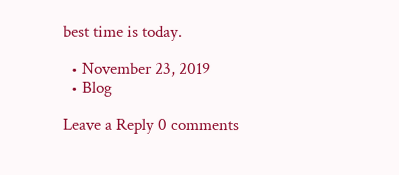best time is today.

  • November 23, 2019
  • Blog

Leave a Reply 0 comments